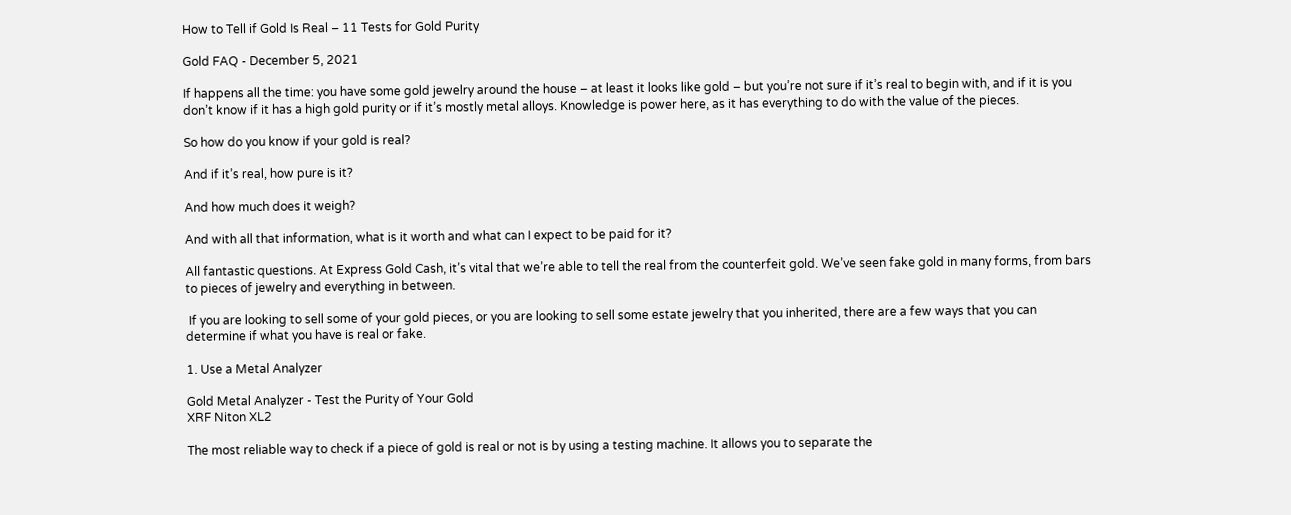How to Tell if Gold Is Real – 11 Tests for Gold Purity

Gold FAQ - December 5, 2021

If happens all the time: you have some gold jewelry around the house – at least it looks like gold – but you’re not sure if it’s real to begin with, and if it is you don’t know if it has a high gold purity or if it’s mostly metal alloys. Knowledge is power here, as it has everything to do with the value of the pieces.

So how do you know if your gold is real?

And if it’s real, how pure is it?

And how much does it weigh?

And with all that information, what is it worth and what can I expect to be paid for it?

All fantastic questions. At Express Gold Cash, it’s vital that we’re able to tell the real from the counterfeit gold. We’ve seen fake gold in many forms, from bars to pieces of jewelry and everything in between.

 If you are looking to sell some of your gold pieces, or you are looking to sell some estate jewelry that you inherited, there are a few ways that you can determine if what you have is real or fake.

1. Use a Metal Analyzer

Gold Metal Analyzer - Test the Purity of Your Gold
XRF Niton XL2

The most reliable way to check if a piece of gold is real or not is by using a testing machine. It allows you to separate the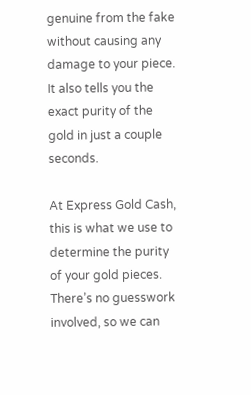genuine from the fake without causing any damage to your piece. It also tells you the exact purity of the gold in just a couple seconds.

At Express Gold Cash, this is what we use to determine the purity of your gold pieces. There’s no guesswork involved, so we can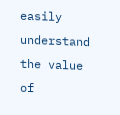easily understand the value of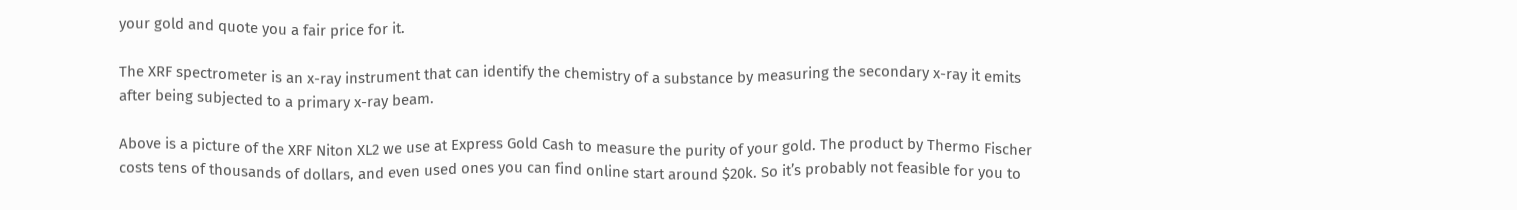your gold and quote you a fair price for it.

The XRF spectrometer is an x-ray instrument that can identify the chemistry of a substance by measuring the secondary x-ray it emits after being subjected to a primary x-ray beam.

Above is a picture of the XRF Niton XL2 we use at Express Gold Cash to measure the purity of your gold. The product by Thermo Fischer costs tens of thousands of dollars, and even used ones you can find online start around $20k. So it’s probably not feasible for you to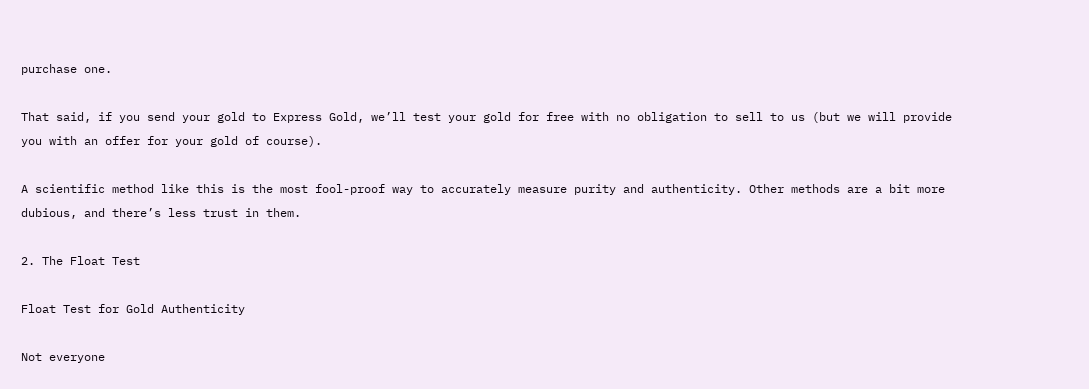purchase one.

That said, if you send your gold to Express Gold, we’ll test your gold for free with no obligation to sell to us (but we will provide you with an offer for your gold of course).

A scientific method like this is the most fool-proof way to accurately measure purity and authenticity. Other methods are a bit more dubious, and there’s less trust in them.

2. The Float Test

Float Test for Gold Authenticity

Not everyone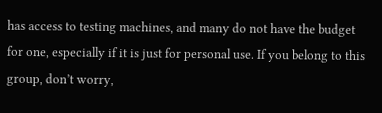has access to testing machines, and many do not have the budget for one, especially if it is just for personal use. If you belong to this group, don’t worry,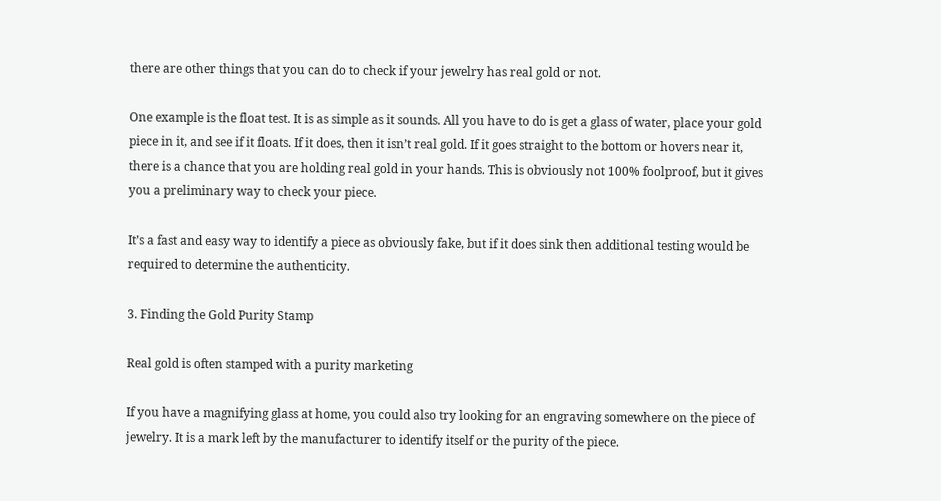there are other things that you can do to check if your jewelry has real gold or not.

One example is the float test. It is as simple as it sounds. All you have to do is get a glass of water, place your gold piece in it, and see if it floats. If it does, then it isn’t real gold. If it goes straight to the bottom or hovers near it, there is a chance that you are holding real gold in your hands. This is obviously not 100% foolproof, but it gives you a preliminary way to check your piece.

It’s a fast and easy way to identify a piece as obviously fake, but if it does sink then additional testing would be required to determine the authenticity.

3. Finding the Gold Purity Stamp

Real gold is often stamped with a purity marketing

If you have a magnifying glass at home, you could also try looking for an engraving somewhere on the piece of jewelry. It is a mark left by the manufacturer to identify itself or the purity of the piece.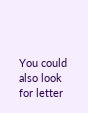You could also look for letter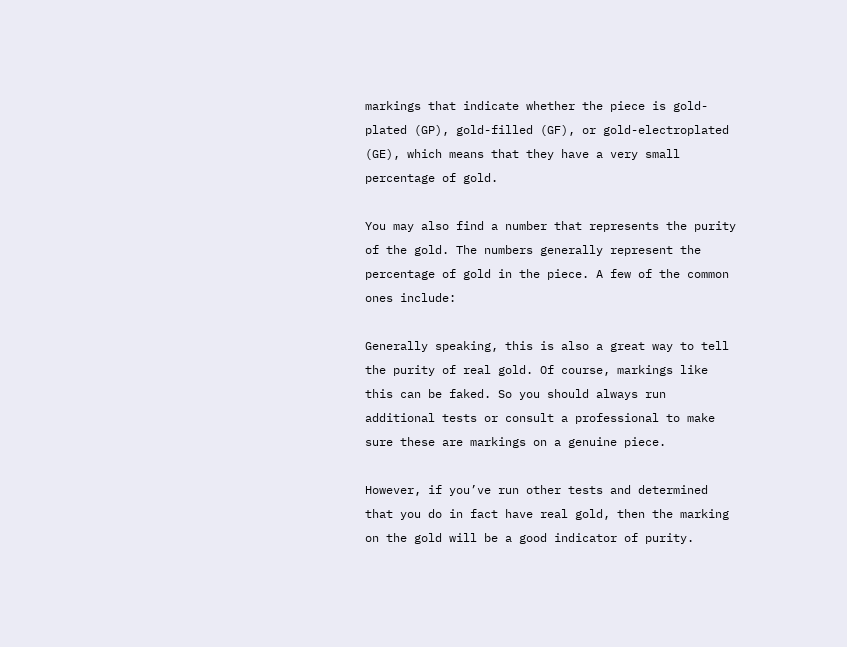markings that indicate whether the piece is gold-plated (GP), gold-filled (GF), or gold-electroplated (GE), which means that they have a very small percentage of gold.

You may also find a number that represents the purity of the gold. The numbers generally represent the percentage of gold in the piece. A few of the common ones include:

Generally speaking, this is also a great way to tell the purity of real gold. Of course, markings like this can be faked. So you should always run additional tests or consult a professional to make sure these are markings on a genuine piece.

However, if you’ve run other tests and determined that you do in fact have real gold, then the marking on the gold will be a good indicator of purity.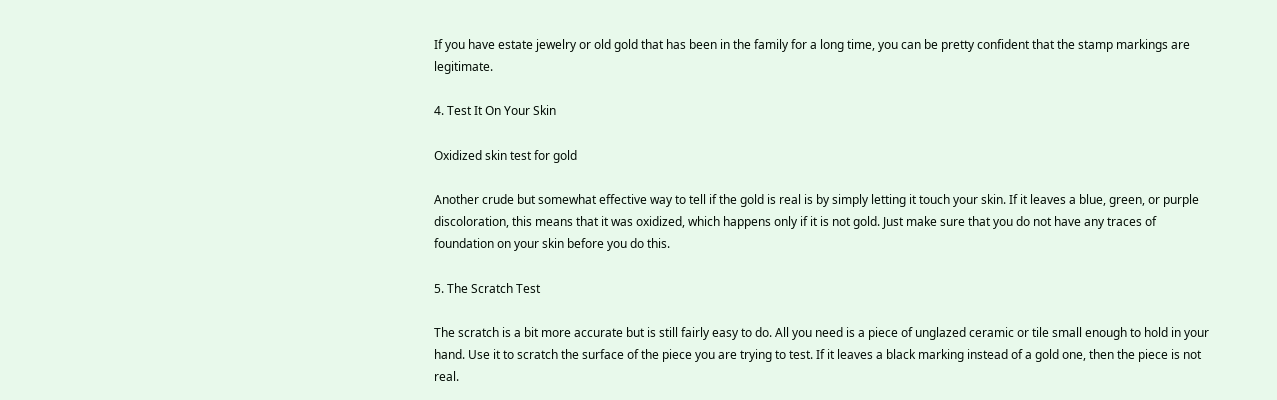If you have estate jewelry or old gold that has been in the family for a long time, you can be pretty confident that the stamp markings are legitimate.

4. Test It On Your Skin

Oxidized skin test for gold

Another crude but somewhat effective way to tell if the gold is real is by simply letting it touch your skin. If it leaves a blue, green, or purple discoloration, this means that it was oxidized, which happens only if it is not gold. Just make sure that you do not have any traces of foundation on your skin before you do this.

5. The Scratch Test

The scratch is a bit more accurate but is still fairly easy to do. All you need is a piece of unglazed ceramic or tile small enough to hold in your hand. Use it to scratch the surface of the piece you are trying to test. If it leaves a black marking instead of a gold one, then the piece is not real.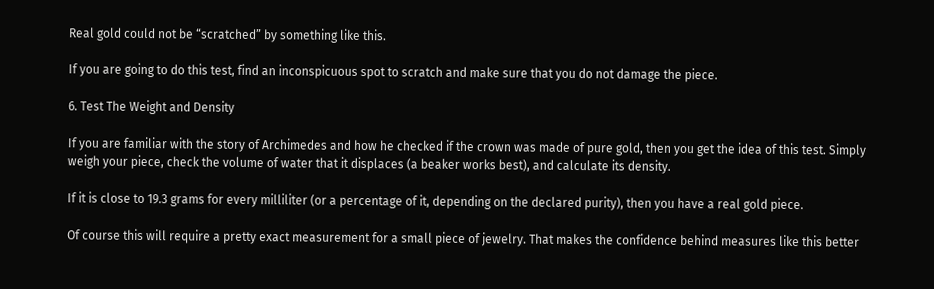Real gold could not be “scratched” by something like this.

If you are going to do this test, find an inconspicuous spot to scratch and make sure that you do not damage the piece.

6. Test The Weight and Density

If you are familiar with the story of Archimedes and how he checked if the crown was made of pure gold, then you get the idea of this test. Simply weigh your piece, check the volume of water that it displaces (a beaker works best), and calculate its density.

If it is close to 19.3 grams for every milliliter (or a percentage of it, depending on the declared purity), then you have a real gold piece.

Of course this will require a pretty exact measurement for a small piece of jewelry. That makes the confidence behind measures like this better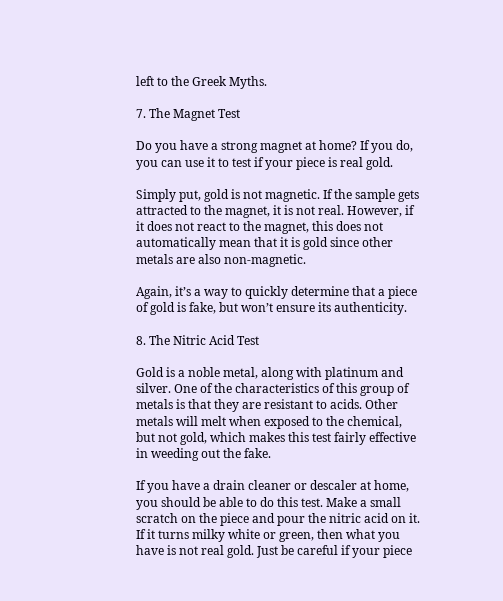left to the Greek Myths.

7. The Magnet Test

Do you have a strong magnet at home? If you do, you can use it to test if your piece is real gold.

Simply put, gold is not magnetic. If the sample gets attracted to the magnet, it is not real. However, if it does not react to the magnet, this does not automatically mean that it is gold since other metals are also non-magnetic.

Again, it’s a way to quickly determine that a piece of gold is fake, but won’t ensure its authenticity.

8. The Nitric Acid Test

Gold is a noble metal, along with platinum and silver. One of the characteristics of this group of metals is that they are resistant to acids. Other metals will melt when exposed to the chemical, but not gold, which makes this test fairly effective in weeding out the fake.

If you have a drain cleaner or descaler at home, you should be able to do this test. Make a small scratch on the piece and pour the nitric acid on it. If it turns milky white or green, then what you have is not real gold. Just be careful if your piece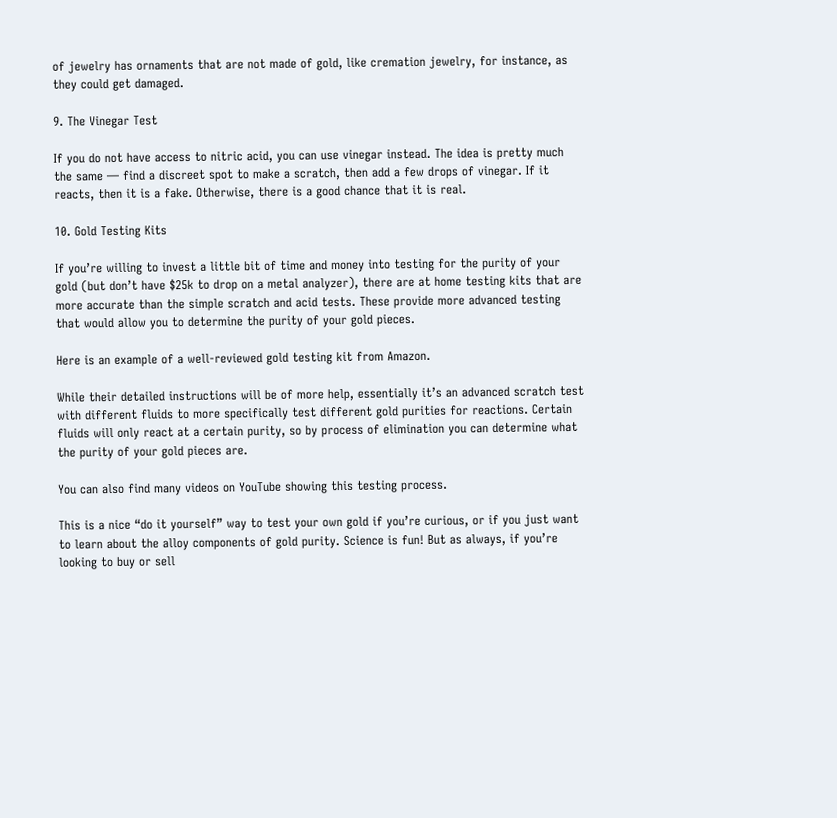of jewelry has ornaments that are not made of gold, like cremation jewelry, for instance, as they could get damaged.

9. The Vinegar Test

If you do not have access to nitric acid, you can use vinegar instead. The idea is pretty much the same — find a discreet spot to make a scratch, then add a few drops of vinegar. If it reacts, then it is a fake. Otherwise, there is a good chance that it is real.

10. Gold Testing Kits

If you’re willing to invest a little bit of time and money into testing for the purity of your gold (but don’t have $25k to drop on a metal analyzer), there are at home testing kits that are more accurate than the simple scratch and acid tests. These provide more advanced testing that would allow you to determine the purity of your gold pieces.

Here is an example of a well-reviewed gold testing kit from Amazon.

While their detailed instructions will be of more help, essentially it’s an advanced scratch test with different fluids to more specifically test different gold purities for reactions. Certain fluids will only react at a certain purity, so by process of elimination you can determine what the purity of your gold pieces are.

You can also find many videos on YouTube showing this testing process.

This is a nice “do it yourself” way to test your own gold if you’re curious, or if you just want to learn about the alloy components of gold purity. Science is fun! But as always, if you’re looking to buy or sell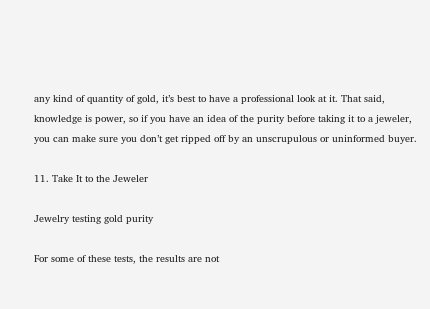any kind of quantity of gold, it’s best to have a professional look at it. That said, knowledge is power, so if you have an idea of the purity before taking it to a jeweler, you can make sure you don’t get ripped off by an unscrupulous or uninformed buyer.

11. Take It to the Jeweler

Jewelry testing gold purity

For some of these tests, the results are not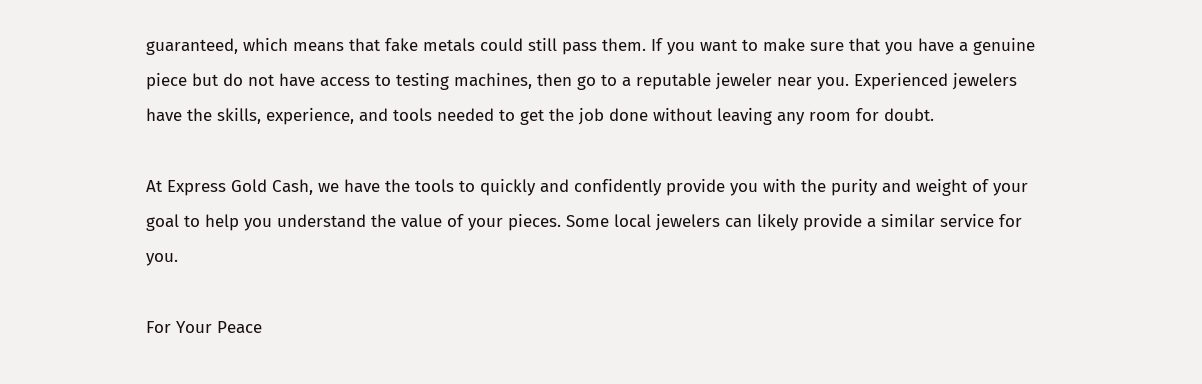guaranteed, which means that fake metals could still pass them. If you want to make sure that you have a genuine piece but do not have access to testing machines, then go to a reputable jeweler near you. Experienced jewelers have the skills, experience, and tools needed to get the job done without leaving any room for doubt.

At Express Gold Cash, we have the tools to quickly and confidently provide you with the purity and weight of your goal to help you understand the value of your pieces. Some local jewelers can likely provide a similar service for you.

For Your Peace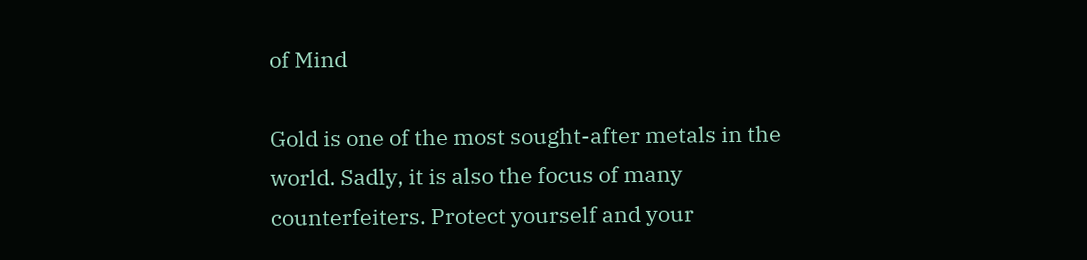of Mind

Gold is one of the most sought-after metals in the world. Sadly, it is also the focus of many counterfeiters. Protect yourself and your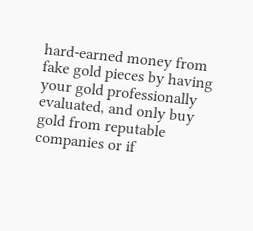hard-earned money from fake gold pieces by having your gold professionally evaluated, and only buy gold from reputable companies or if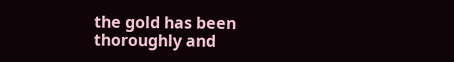the gold has been thoroughly and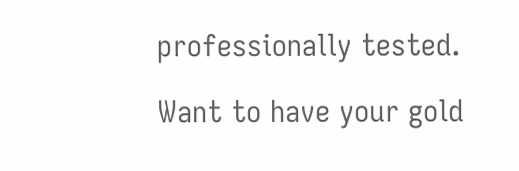professionally tested.

Want to have your gold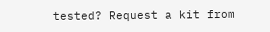tested? Request a kit from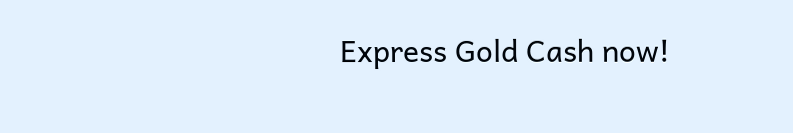Express Gold Cash now!